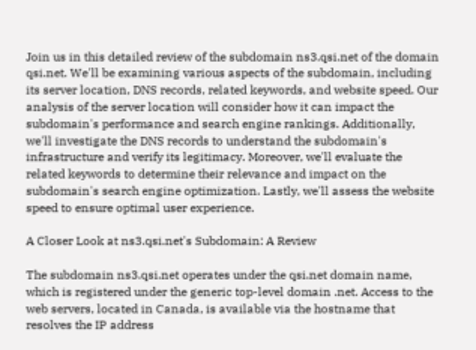Join us in this detailed review of the subdomain ns3.qsi.net of the domain qsi.net. We'll be examining various aspects of the subdomain, including its server location, DNS records, related keywords, and website speed. Our analysis of the server location will consider how it can impact the subdomain's performance and search engine rankings. Additionally, we'll investigate the DNS records to understand the subdomain's infrastructure and verify its legitimacy. Moreover, we'll evaluate the related keywords to determine their relevance and impact on the subdomain's search engine optimization. Lastly, we'll assess the website speed to ensure optimal user experience.

A Closer Look at ns3.qsi.net's Subdomain: A Review

The subdomain ns3.qsi.net operates under the qsi.net domain name, which is registered under the generic top-level domain .net. Access to the web servers, located in Canada, is available via the hostname that resolves the IP address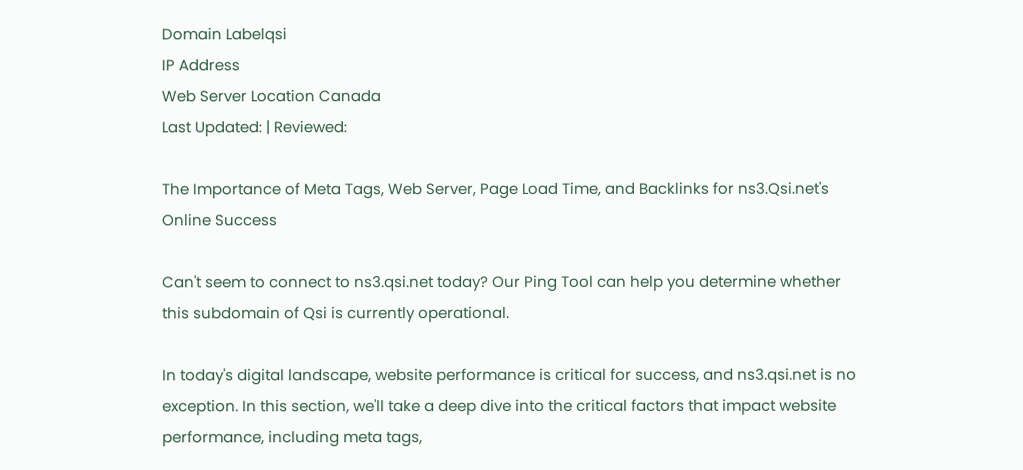Domain Labelqsi
IP Address
Web Server Location Canada
Last Updated: | Reviewed:

The Importance of Meta Tags, Web Server, Page Load Time, and Backlinks for ns3.Qsi.net's Online Success

Can't seem to connect to ns3.qsi.net today? Our Ping Tool can help you determine whether this subdomain of Qsi is currently operational.

In today's digital landscape, website performance is critical for success, and ns3.qsi.net is no exception. In this section, we'll take a deep dive into the critical factors that impact website performance, including meta tags,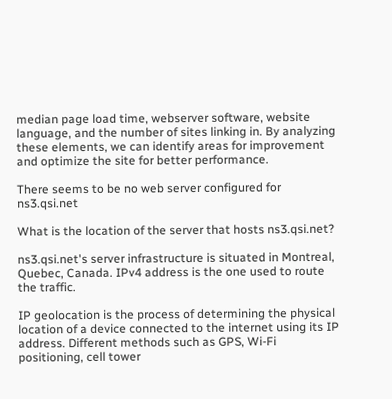median page load time, webserver software, website language, and the number of sites linking in. By analyzing these elements, we can identify areas for improvement and optimize the site for better performance.

There seems to be no web server configured for ns3.qsi.net

What is the location of the server that hosts ns3.qsi.net?

ns3.qsi.net's server infrastructure is situated in Montreal, Quebec, Canada. IPv4 address is the one used to route the traffic.

IP geolocation is the process of determining the physical location of a device connected to the internet using its IP address. Different methods such as GPS, Wi-Fi positioning, cell tower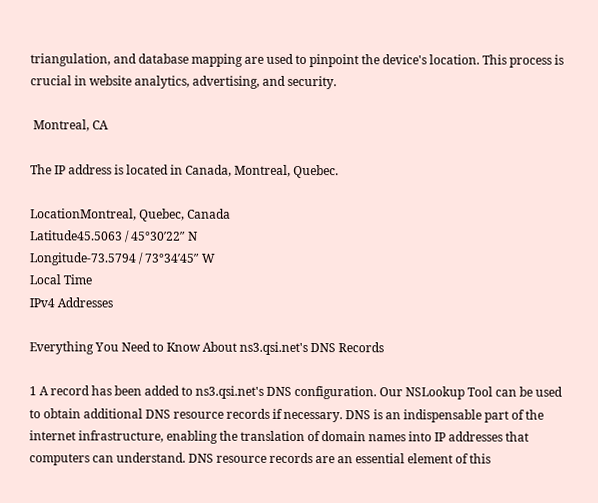triangulation, and database mapping are used to pinpoint the device's location. This process is crucial in website analytics, advertising, and security.

 Montreal, CA

The IP address is located in Canada, Montreal, Quebec.

LocationMontreal, Quebec, Canada
Latitude45.5063 / 45°30′22″ N
Longitude-73.5794 / 73°34′45″ W
Local Time
IPv4 Addresses

Everything You Need to Know About ns3.qsi.net's DNS Records

1 A record has been added to ns3.qsi.net's DNS configuration. Our NSLookup Tool can be used to obtain additional DNS resource records if necessary. DNS is an indispensable part of the internet infrastructure, enabling the translation of domain names into IP addresses that computers can understand. DNS resource records are an essential element of this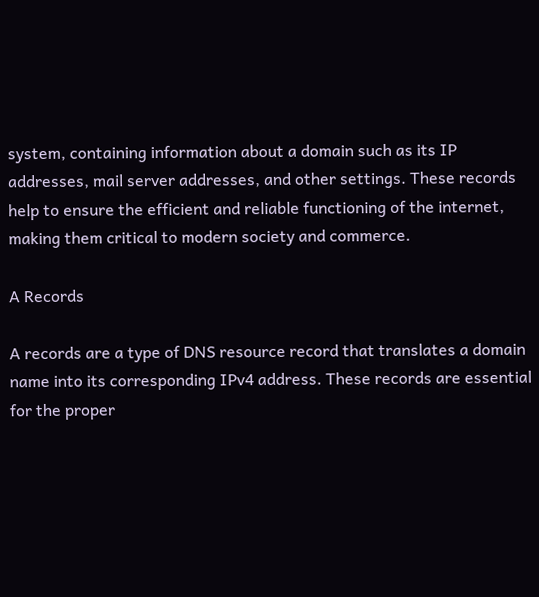system, containing information about a domain such as its IP addresses, mail server addresses, and other settings. These records help to ensure the efficient and reliable functioning of the internet, making them critical to modern society and commerce.

A Records

A records are a type of DNS resource record that translates a domain name into its corresponding IPv4 address. These records are essential for the proper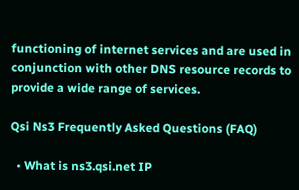functioning of internet services and are used in conjunction with other DNS resource records to provide a wide range of services.

Qsi Ns3 Frequently Asked Questions (FAQ)

  • What is ns3.qsi.net IP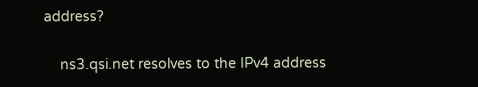address?

    ns3.qsi.net resolves to the IPv4 address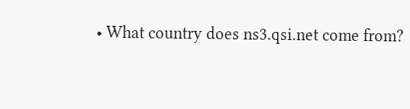• What country does ns3.qsi.net come from?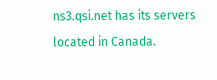ns3.qsi.net has its servers located in Canada.